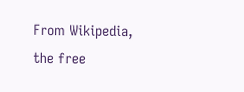From Wikipedia, the free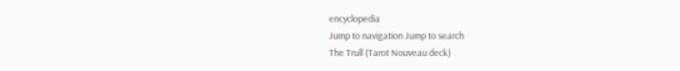encyclopedia
Jump to navigation Jump to search
The Trull (Tarot Nouveau deck)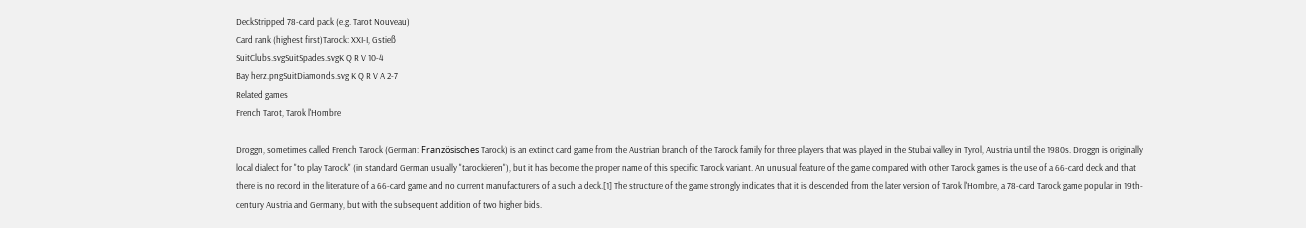DeckStripped 78-card pack (e.g. Tarot Nouveau)
Card rank (highest first)Tarock: XXI-I, Gstieß
SuitClubs.svgSuitSpades.svgK Q R V 10-4
Bay herz.pngSuitDiamonds.svg K Q R V A 2-7
Related games
French Tarot, Tarok l'Hombre

Droggn, sometimes called French Tarock (German: Französisches Tarock) is an extinct card game from the Austrian branch of the Tarock family for three players that was played in the Stubai valley in Tyrol, Austria until the 1980s. Droggn is originally local dialect for "to play Tarock" (in standard German usually "tarockieren"), but it has become the proper name of this specific Tarock variant. An unusual feature of the game compared with other Tarock games is the use of a 66-card deck and that there is no record in the literature of a 66-card game and no current manufacturers of a such a deck.[1] The structure of the game strongly indicates that it is descended from the later version of Tarok l'Hombre, a 78-card Tarock game popular in 19th-century Austria and Germany, but with the subsequent addition of two higher bids.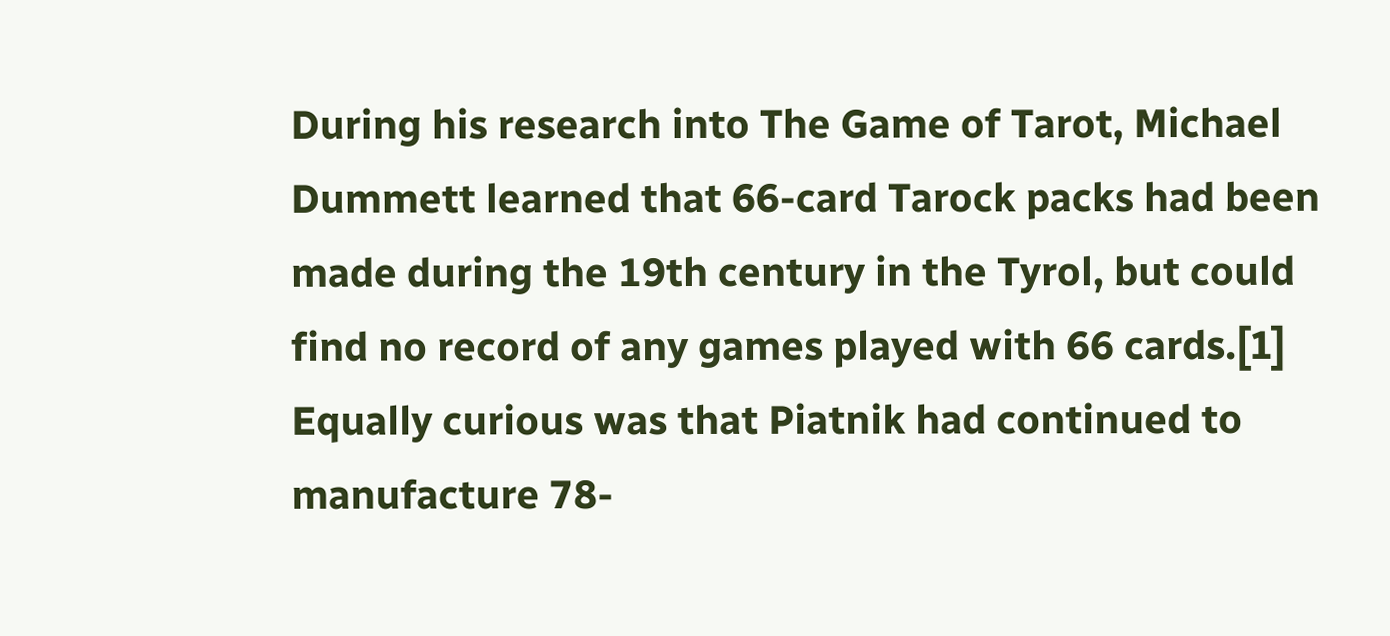During his research into The Game of Tarot, Michael Dummett learned that 66-card Tarock packs had been made during the 19th century in the Tyrol, but could find no record of any games played with 66 cards.[1] Equally curious was that Piatnik had continued to manufacture 78-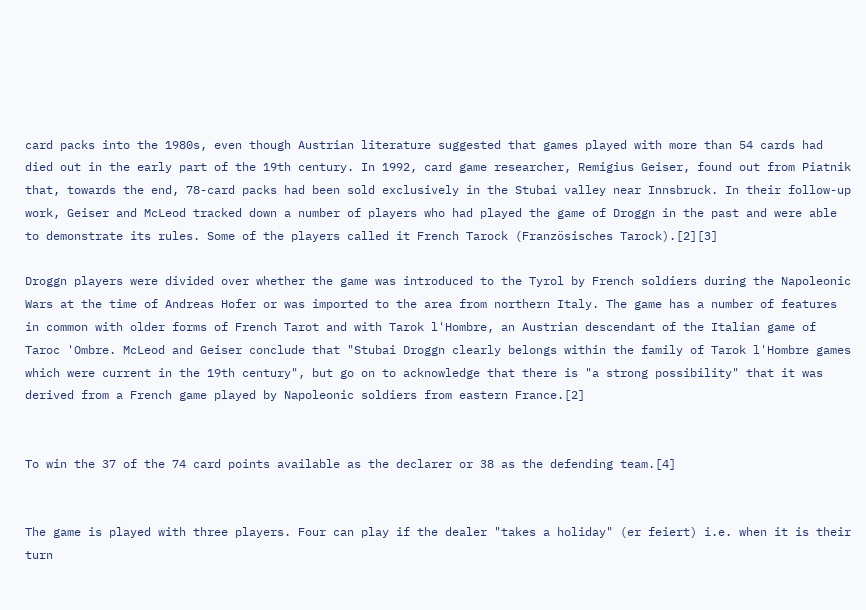card packs into the 1980s, even though Austrian literature suggested that games played with more than 54 cards had died out in the early part of the 19th century. In 1992, card game researcher, Remigius Geiser, found out from Piatnik that, towards the end, 78-card packs had been sold exclusively in the Stubai valley near Innsbruck. In their follow-up work, Geiser and McLeod tracked down a number of players who had played the game of Droggn in the past and were able to demonstrate its rules. Some of the players called it French Tarock (Französisches Tarock).[2][3]

Droggn players were divided over whether the game was introduced to the Tyrol by French soldiers during the Napoleonic Wars at the time of Andreas Hofer or was imported to the area from northern Italy. The game has a number of features in common with older forms of French Tarot and with Tarok l'Hombre, an Austrian descendant of the Italian game of Taroc 'Ombre. McLeod and Geiser conclude that "Stubai Droggn clearly belongs within the family of Tarok l'Hombre games which were current in the 19th century", but go on to acknowledge that there is "a strong possibility" that it was derived from a French game played by Napoleonic soldiers from eastern France.[2]


To win the 37 of the 74 card points available as the declarer or 38 as the defending team.[4]


The game is played with three players. Four can play if the dealer "takes a holiday" (er feiert) i.e. when it is their turn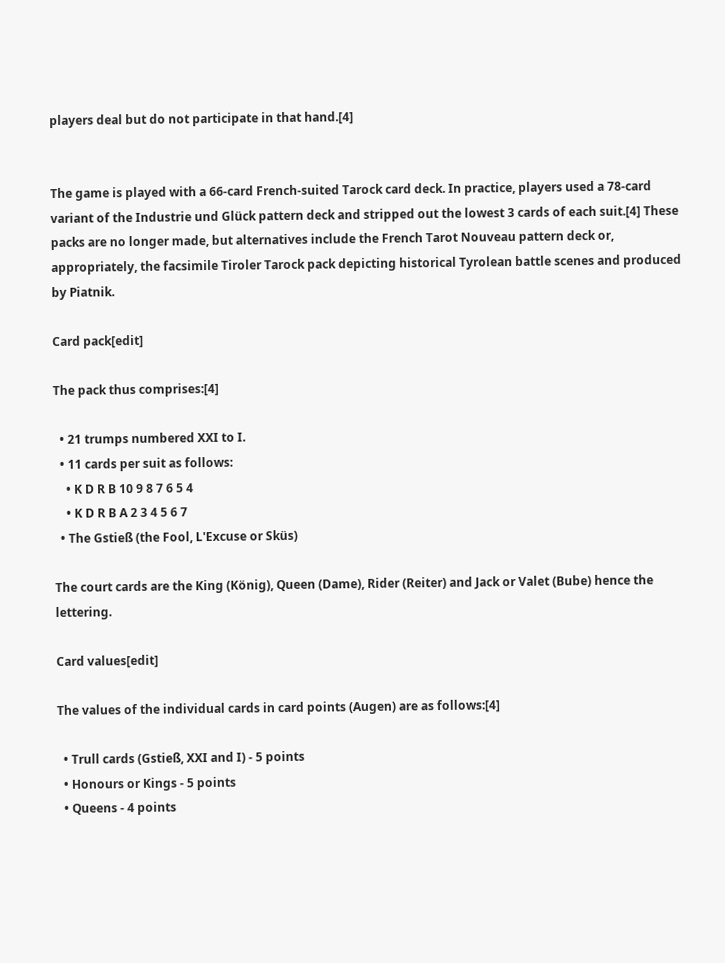players deal but do not participate in that hand.[4]


The game is played with a 66-card French-suited Tarock card deck. In practice, players used a 78-card variant of the Industrie und Glück pattern deck and stripped out the lowest 3 cards of each suit.[4] These packs are no longer made, but alternatives include the French Tarot Nouveau pattern deck or, appropriately, the facsimile Tiroler Tarock pack depicting historical Tyrolean battle scenes and produced by Piatnik.

Card pack[edit]

The pack thus comprises:[4]

  • 21 trumps numbered XXI to I.
  • 11 cards per suit as follows:
    • K D R B 10 9 8 7 6 5 4
    • K D R B A 2 3 4 5 6 7
  • The Gstieß (the Fool, L'Excuse or Sküs)

The court cards are the King (König), Queen (Dame), Rider (Reiter) and Jack or Valet (Bube) hence the lettering.

Card values[edit]

The values of the individual cards in card points (Augen) are as follows:[4]

  • Trull cards (Gstieß, XXI and I) - 5 points
  • Honours or Kings - 5 points
  • Queens - 4 points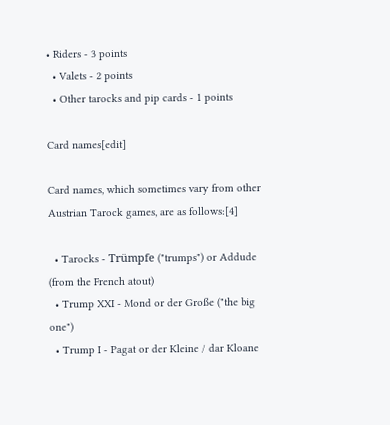• Riders - 3 points
  • Valets - 2 points
  • Other tarocks and pip cards - 1 points

Card names[edit]

Card names, which sometimes vary from other Austrian Tarock games, are as follows:[4]

  • Tarocks - Trümpfe ("trumps") or Addude (from the French atout)
  • Trump XXI - Mond or der Große ("the big one")
  • Trump I - Pagat or der Kleine / dar Kloane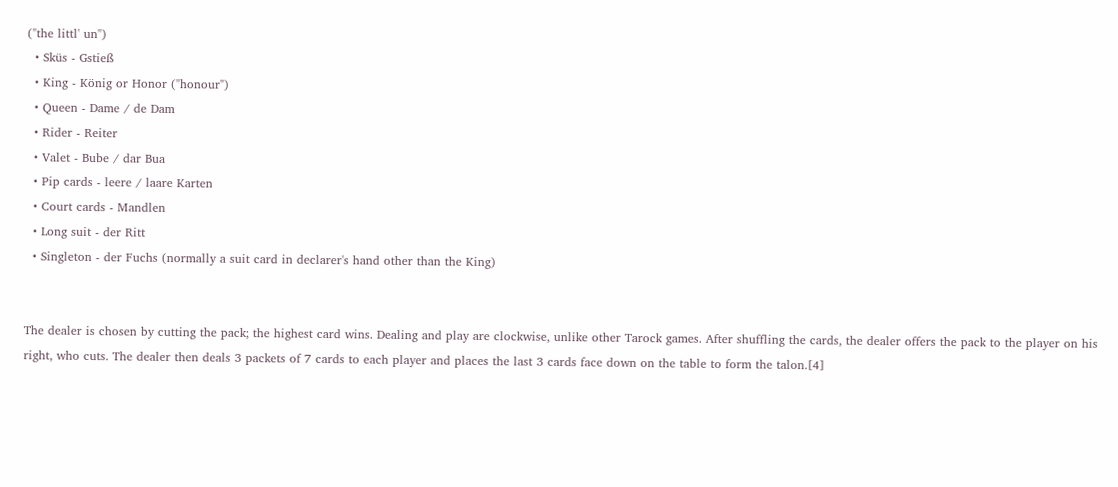("the littl' un")
  • Sküs - Gstieß
  • King - König or Honor ("honour")
  • Queen - Dame / de Dam
  • Rider - Reiter
  • Valet - Bube / dar Bua
  • Pip cards - leere / laare Karten
  • Court cards - Mandlen
  • Long suit - der Ritt
  • Singleton - der Fuchs (normally a suit card in declarer's hand other than the King)


The dealer is chosen by cutting the pack; the highest card wins. Dealing and play are clockwise, unlike other Tarock games. After shuffling the cards, the dealer offers the pack to the player on his right, who cuts. The dealer then deals 3 packets of 7 cards to each player and places the last 3 cards face down on the table to form the talon.[4]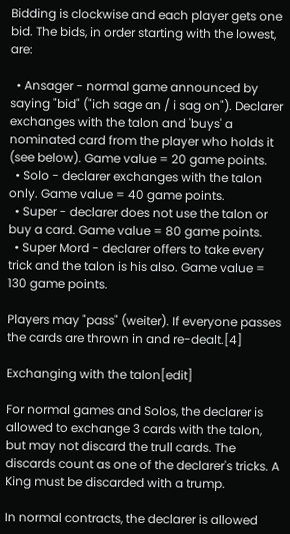Bidding is clockwise and each player gets one bid. The bids, in order starting with the lowest, are:

  • Ansager - normal game announced by saying "bid" ("ich sage an / i sag on"). Declarer exchanges with the talon and 'buys' a nominated card from the player who holds it (see below). Game value = 20 game points.
  • Solo - declarer exchanges with the talon only. Game value = 40 game points.
  • Super - declarer does not use the talon or buy a card. Game value = 80 game points.
  • Super Mord - declarer offers to take every trick and the talon is his also. Game value = 130 game points.

Players may "pass" (weiter). If everyone passes the cards are thrown in and re-dealt.[4]

Exchanging with the talon[edit]

For normal games and Solos, the declarer is allowed to exchange 3 cards with the talon, but may not discard the trull cards. The discards count as one of the declarer's tricks. A King must be discarded with a trump.

In normal contracts, the declarer is allowed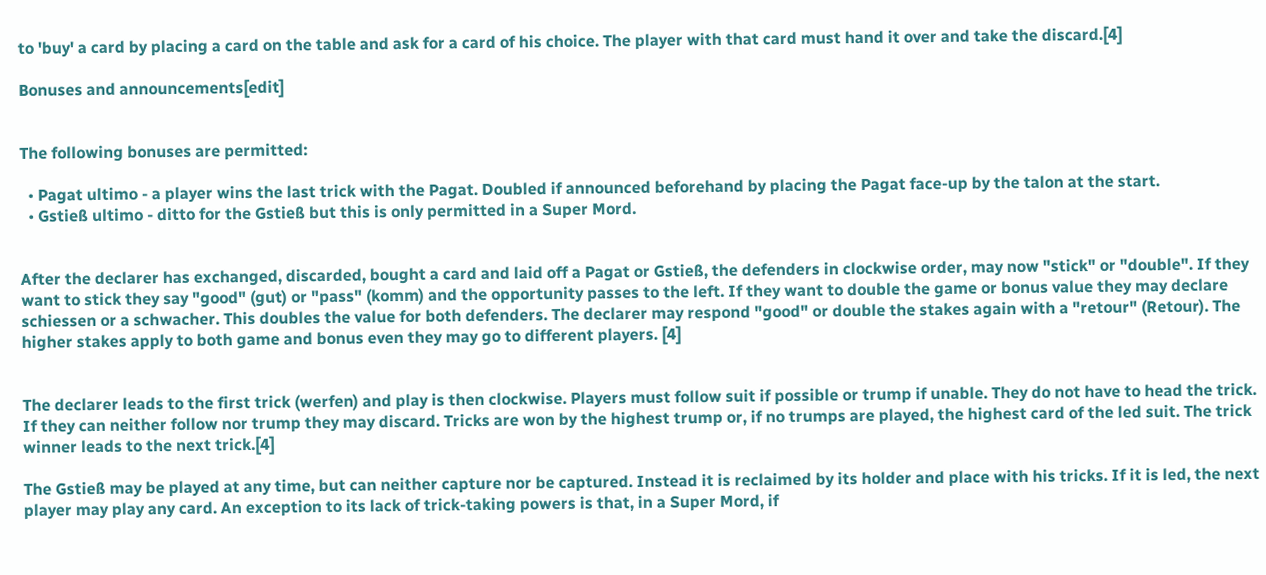to 'buy' a card by placing a card on the table and ask for a card of his choice. The player with that card must hand it over and take the discard.[4]

Bonuses and announcements[edit]


The following bonuses are permitted:

  • Pagat ultimo - a player wins the last trick with the Pagat. Doubled if announced beforehand by placing the Pagat face-up by the talon at the start.
  • Gstieß ultimo - ditto for the Gstieß but this is only permitted in a Super Mord.


After the declarer has exchanged, discarded, bought a card and laid off a Pagat or Gstieß, the defenders in clockwise order, may now "stick" or "double". If they want to stick they say "good" (gut) or "pass" (komm) and the opportunity passes to the left. If they want to double the game or bonus value they may declare schiessen or a schwacher. This doubles the value for both defenders. The declarer may respond "good" or double the stakes again with a "retour" (Retour). The higher stakes apply to both game and bonus even they may go to different players. [4]


The declarer leads to the first trick (werfen) and play is then clockwise. Players must follow suit if possible or trump if unable. They do not have to head the trick. If they can neither follow nor trump they may discard. Tricks are won by the highest trump or, if no trumps are played, the highest card of the led suit. The trick winner leads to the next trick.[4]

The Gstieß may be played at any time, but can neither capture nor be captured. Instead it is reclaimed by its holder and place with his tricks. If it is led, the next player may play any card. An exception to its lack of trick-taking powers is that, in a Super Mord, if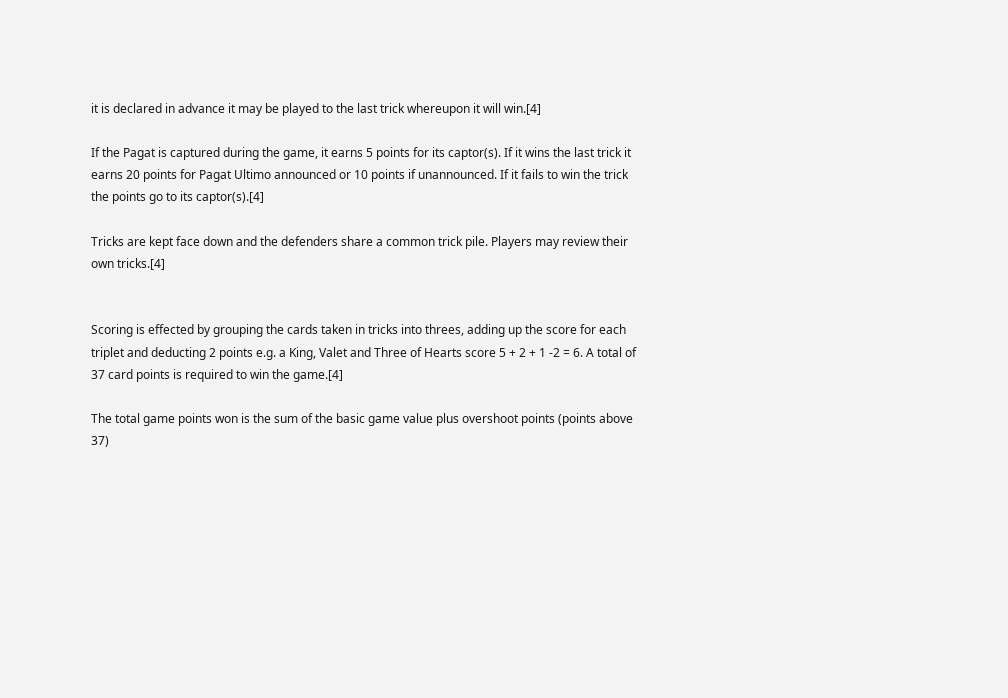it is declared in advance it may be played to the last trick whereupon it will win.[4]

If the Pagat is captured during the game, it earns 5 points for its captor(s). If it wins the last trick it earns 20 points for Pagat Ultimo announced or 10 points if unannounced. If it fails to win the trick the points go to its captor(s).[4]

Tricks are kept face down and the defenders share a common trick pile. Players may review their own tricks.[4]


Scoring is effected by grouping the cards taken in tricks into threes, adding up the score for each triplet and deducting 2 points e.g. a King, Valet and Three of Hearts score 5 + 2 + 1 -2 = 6. A total of 37 card points is required to win the game.[4]

The total game points won is the sum of the basic game value plus overshoot points (points above 37)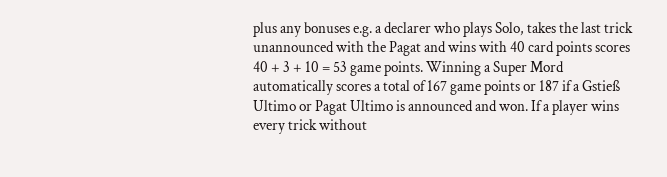plus any bonuses e.g. a declarer who plays Solo, takes the last trick unannounced with the Pagat and wins with 40 card points scores 40 + 3 + 10 = 53 game points. Winning a Super Mord automatically scores a total of 167 game points or 187 if a Gstieß Ultimo or Pagat Ultimo is announced and won. If a player wins every trick without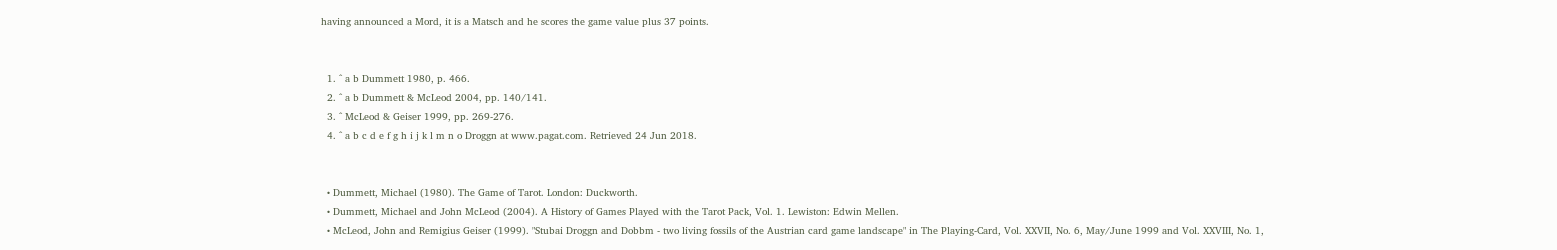having announced a Mord, it is a Matsch and he scores the game value plus 37 points.


  1. ^ a b Dummett 1980, p. 466.
  2. ^ a b Dummett & McLeod 2004, pp. 140/141.
  3. ^ McLeod & Geiser 1999, pp. 269-276.
  4. ^ a b c d e f g h i j k l m n o Droggn at www.pagat.com. Retrieved 24 Jun 2018.


  • Dummett, Michael (1980). The Game of Tarot. London: Duckworth.
  • Dummett, Michael and John McLeod (2004). A History of Games Played with the Tarot Pack, Vol. 1. Lewiston: Edwin Mellen.
  • McLeod, John and Remigius Geiser (1999). "Stubai Droggn and Dobbm - two living fossils of the Austrian card game landscape" in The Playing-Card, Vol. XXVII, No. 6, May/June 1999 and Vol. XXVIII, No. 1,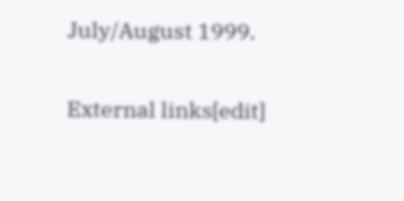July/August 1999.

External links[edit]